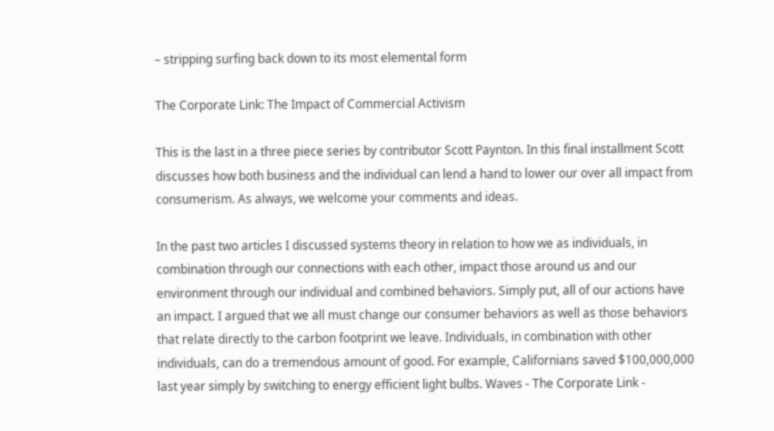– stripping surfing back down to its most elemental form

The Corporate Link: The Impact of Commercial Activism

This is the last in a three piece series by contributor Scott Paynton. In this final installment Scott discusses how both business and the individual can lend a hand to lower our over all impact from consumerism. As always, we welcome your comments and ideas.

In the past two articles I discussed systems theory in relation to how we as individuals, in combination through our connections with each other, impact those around us and our environment through our individual and combined behaviors. Simply put, all of our actions have an impact. I argued that we all must change our consumer behaviors as well as those behaviors that relate directly to the carbon footprint we leave. Individuals, in combination with other individuals, can do a tremendous amount of good. For example, Californians saved $100,000,000 last year simply by switching to energy efficient light bulbs. Waves - The Corporate Link -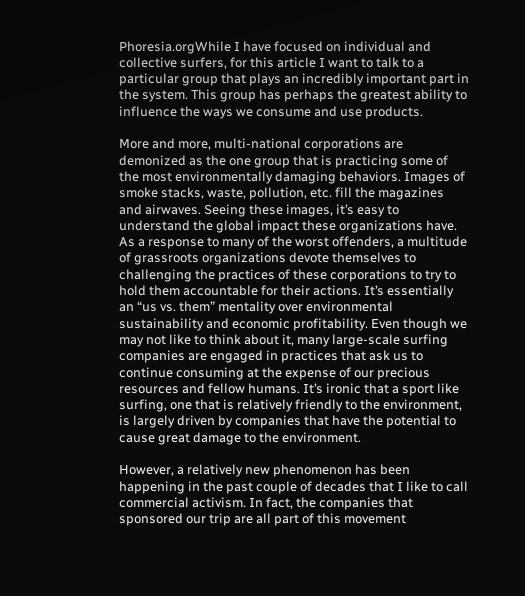Phoresia.orgWhile I have focused on individual and collective surfers, for this article I want to talk to a particular group that plays an incredibly important part in the system. This group has perhaps the greatest ability to influence the ways we consume and use products.

More and more, multi-national corporations are demonized as the one group that is practicing some of the most environmentally damaging behaviors. Images of smoke stacks, waste, pollution, etc. fill the magazines and airwaves. Seeing these images, it’s easy to understand the global impact these organizations have. As a response to many of the worst offenders, a multitude of grassroots organizations devote themselves to challenging the practices of these corporations to try to hold them accountable for their actions. It’s essentially an “us vs. them” mentality over environmental sustainability and economic profitability. Even though we may not like to think about it, many large-scale surfing companies are engaged in practices that ask us to continue consuming at the expense of our precious resources and fellow humans. It’s ironic that a sport like surfing, one that is relatively friendly to the environment, is largely driven by companies that have the potential to cause great damage to the environment.

However, a relatively new phenomenon has been happening in the past couple of decades that I like to call commercial activism. In fact, the companies that sponsored our trip are all part of this movement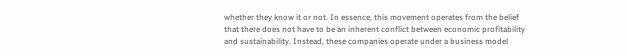whether they know it or not. In essence, this movement operates from the belief that there does not have to be an inherent conflict between economic profitability and sustainability. Instead, these companies operate under a business model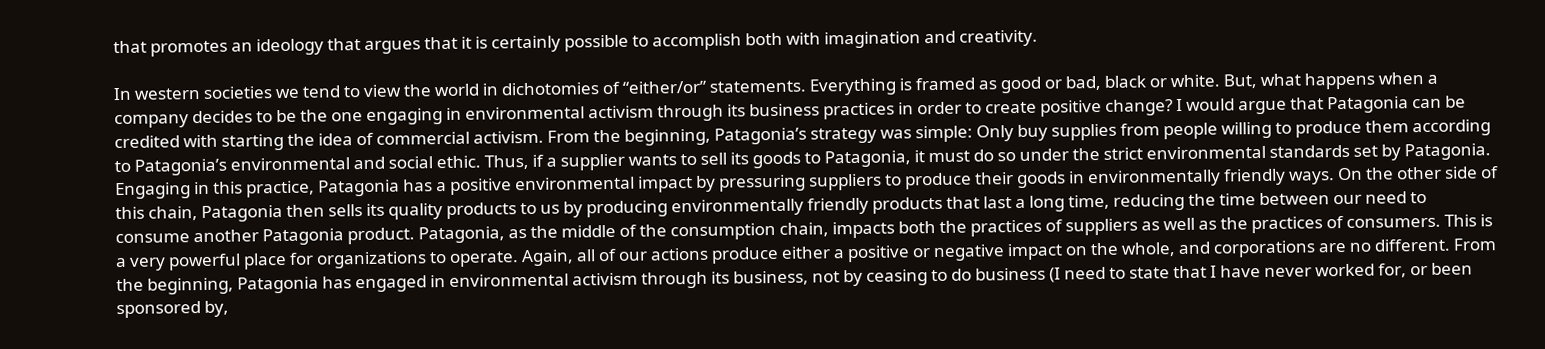that promotes an ideology that argues that it is certainly possible to accomplish both with imagination and creativity.

In western societies we tend to view the world in dichotomies of “either/or” statements. Everything is framed as good or bad, black or white. But, what happens when a company decides to be the one engaging in environmental activism through its business practices in order to create positive change? I would argue that Patagonia can be credited with starting the idea of commercial activism. From the beginning, Patagonia’s strategy was simple: Only buy supplies from people willing to produce them according to Patagonia’s environmental and social ethic. Thus, if a supplier wants to sell its goods to Patagonia, it must do so under the strict environmental standards set by Patagonia. Engaging in this practice, Patagonia has a positive environmental impact by pressuring suppliers to produce their goods in environmentally friendly ways. On the other side of this chain, Patagonia then sells its quality products to us by producing environmentally friendly products that last a long time, reducing the time between our need to consume another Patagonia product. Patagonia, as the middle of the consumption chain, impacts both the practices of suppliers as well as the practices of consumers. This is a very powerful place for organizations to operate. Again, all of our actions produce either a positive or negative impact on the whole, and corporations are no different. From the beginning, Patagonia has engaged in environmental activism through its business, not by ceasing to do business (I need to state that I have never worked for, or been sponsored by,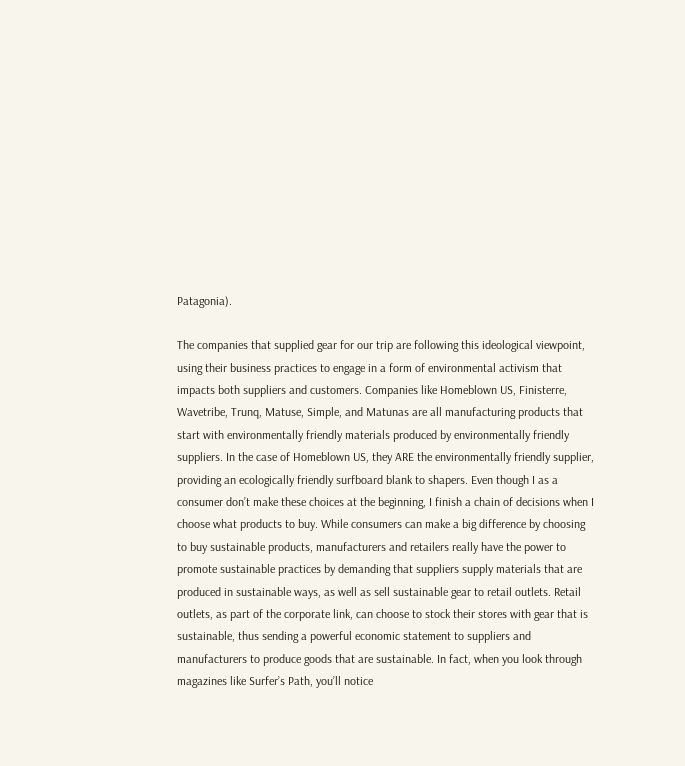Patagonia).

The companies that supplied gear for our trip are following this ideological viewpoint, using their business practices to engage in a form of environmental activism that impacts both suppliers and customers. Companies like Homeblown US, Finisterre, Wavetribe, Trunq, Matuse, Simple, and Matunas are all manufacturing products that start with environmentally friendly materials produced by environmentally friendly suppliers. In the case of Homeblown US, they ARE the environmentally friendly supplier, providing an ecologically friendly surfboard blank to shapers. Even though I as a consumer don’t make these choices at the beginning, I finish a chain of decisions when I choose what products to buy. While consumers can make a big difference by choosing to buy sustainable products, manufacturers and retailers really have the power to promote sustainable practices by demanding that suppliers supply materials that are produced in sustainable ways, as well as sell sustainable gear to retail outlets. Retail outlets, as part of the corporate link, can choose to stock their stores with gear that is sustainable, thus sending a powerful economic statement to suppliers and manufacturers to produce goods that are sustainable. In fact, when you look through magazines like Surfer’s Path, you’ll notice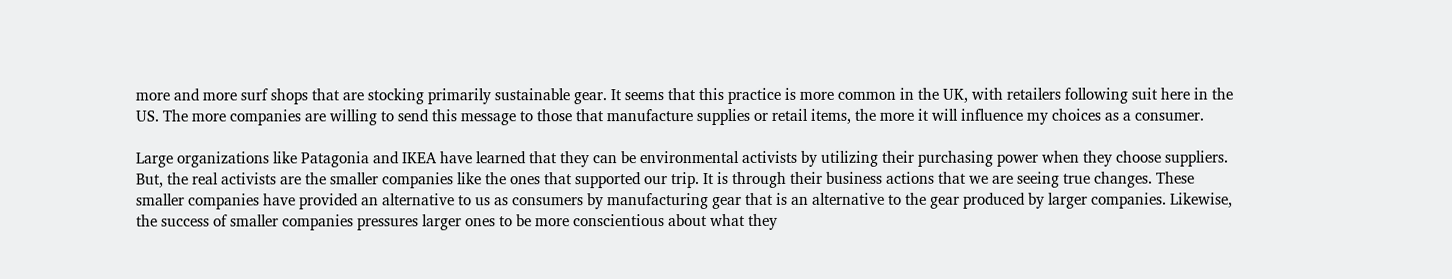more and more surf shops that are stocking primarily sustainable gear. It seems that this practice is more common in the UK, with retailers following suit here in the US. The more companies are willing to send this message to those that manufacture supplies or retail items, the more it will influence my choices as a consumer.

Large organizations like Patagonia and IKEA have learned that they can be environmental activists by utilizing their purchasing power when they choose suppliers. But, the real activists are the smaller companies like the ones that supported our trip. It is through their business actions that we are seeing true changes. These smaller companies have provided an alternative to us as consumers by manufacturing gear that is an alternative to the gear produced by larger companies. Likewise, the success of smaller companies pressures larger ones to be more conscientious about what they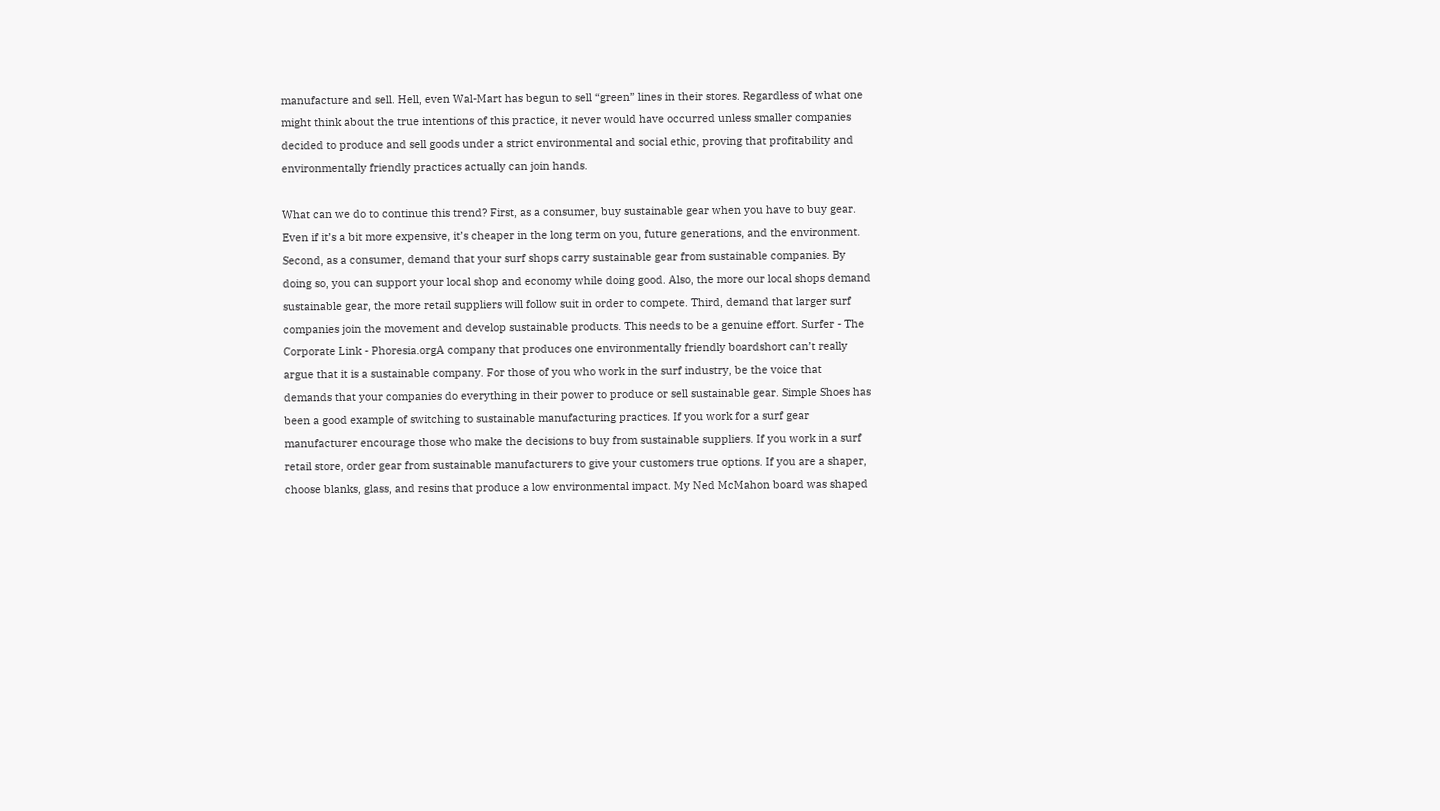manufacture and sell. Hell, even Wal-Mart has begun to sell “green” lines in their stores. Regardless of what one might think about the true intentions of this practice, it never would have occurred unless smaller companies decided to produce and sell goods under a strict environmental and social ethic, proving that profitability and environmentally friendly practices actually can join hands.

What can we do to continue this trend? First, as a consumer, buy sustainable gear when you have to buy gear. Even if it’s a bit more expensive, it’s cheaper in the long term on you, future generations, and the environment. Second, as a consumer, demand that your surf shops carry sustainable gear from sustainable companies. By doing so, you can support your local shop and economy while doing good. Also, the more our local shops demand sustainable gear, the more retail suppliers will follow suit in order to compete. Third, demand that larger surf companies join the movement and develop sustainable products. This needs to be a genuine effort. Surfer - The Corporate Link - Phoresia.orgA company that produces one environmentally friendly boardshort can’t really argue that it is a sustainable company. For those of you who work in the surf industry, be the voice that demands that your companies do everything in their power to produce or sell sustainable gear. Simple Shoes has been a good example of switching to sustainable manufacturing practices. If you work for a surf gear manufacturer encourage those who make the decisions to buy from sustainable suppliers. If you work in a surf retail store, order gear from sustainable manufacturers to give your customers true options. If you are a shaper, choose blanks, glass, and resins that produce a low environmental impact. My Ned McMahon board was shaped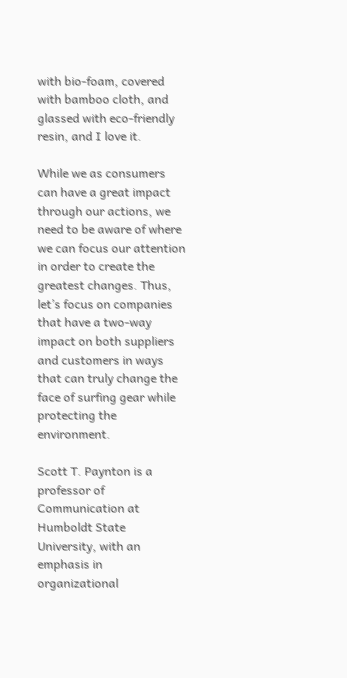with bio-foam, covered with bamboo cloth, and glassed with eco-friendly resin, and I love it.

While we as consumers can have a great impact through our actions, we need to be aware of where we can focus our attention in order to create the greatest changes. Thus, let’s focus on companies that have a two-way impact on both suppliers and customers in ways that can truly change the face of surfing gear while protecting the environment.

Scott T. Paynton is a professor of Communication at Humboldt State University, with an emphasis in organizational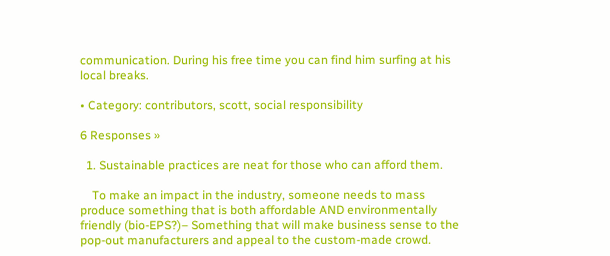communication. During his free time you can find him surfing at his local breaks.

• Category: contributors, scott, social responsibility

6 Responses »

  1. Sustainable practices are neat for those who can afford them.

    To make an impact in the industry, someone needs to mass produce something that is both affordable AND environmentally friendly (bio-EPS?)– Something that will make business sense to the pop-out manufacturers and appeal to the custom-made crowd.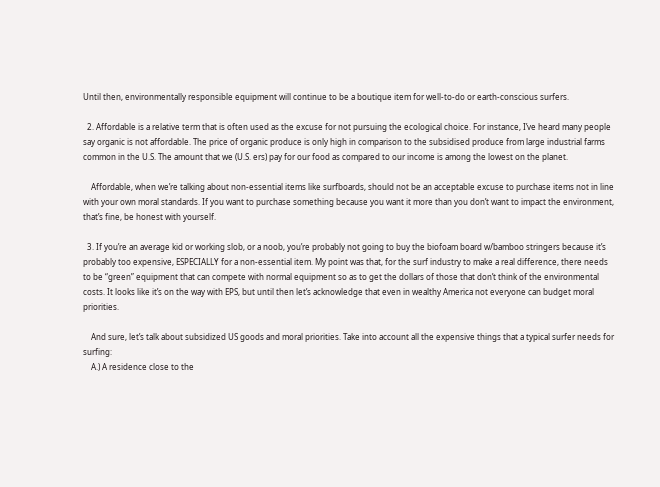Until then, environmentally responsible equipment will continue to be a boutique item for well-to-do or earth-conscious surfers.

  2. Affordable is a relative term that is often used as the excuse for not pursuing the ecological choice. For instance, I’ve heard many people say organic is not affordable. The price of organic produce is only high in comparison to the subsidised produce from large industrial farms common in the U.S. The amount that we (U.S. ers) pay for our food as compared to our income is among the lowest on the planet.

    Affordable, when we’re talking about non-essential items like surfboards, should not be an acceptable excuse to purchase items not in line with your own moral standards. If you want to purchase something because you want it more than you don’t want to impact the environment, that’s fine, be honest with yourself.

  3. If you’re an average kid or working slob, or a noob, you’re probably not going to buy the biofoam board w/bamboo stringers because it’s probably too expensive, ESPECIALLY for a non-essential item. My point was that, for the surf industry to make a real difference, there needs to be “green” equipment that can compete with normal equipment so as to get the dollars of those that don’t think of the environmental costs. It looks like it’s on the way with EPS, but until then let’s acknowledge that even in wealthy America not everyone can budget moral priorities.

    And sure, let’s talk about subsidized US goods and moral priorities. Take into account all the expensive things that a typical surfer needs for surfing:
    A.) A residence close to the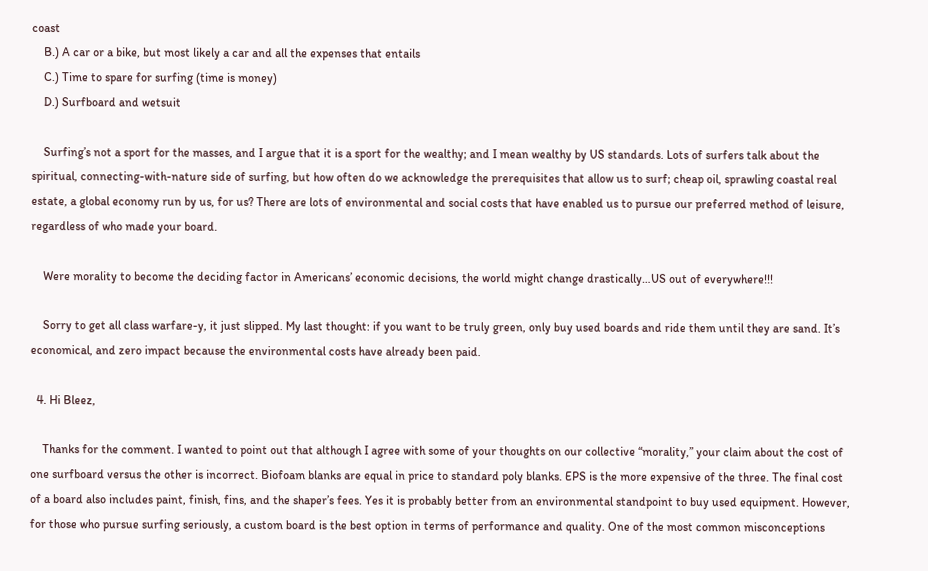coast
    B.) A car or a bike, but most likely a car and all the expenses that entails
    C.) Time to spare for surfing (time is money)
    D.) Surfboard and wetsuit

    Surfing’s not a sport for the masses, and I argue that it is a sport for the wealthy; and I mean wealthy by US standards. Lots of surfers talk about the spiritual, connecting-with-nature side of surfing, but how often do we acknowledge the prerequisites that allow us to surf; cheap oil, sprawling coastal real estate, a global economy run by us, for us? There are lots of environmental and social costs that have enabled us to pursue our preferred method of leisure, regardless of who made your board.

    Were morality to become the deciding factor in Americans’ economic decisions, the world might change drastically…US out of everywhere!!!

    Sorry to get all class warfare-y, it just slipped. My last thought: if you want to be truly green, only buy used boards and ride them until they are sand. It’s economical, and zero impact because the environmental costs have already been paid.

  4. Hi Bleez,

    Thanks for the comment. I wanted to point out that although I agree with some of your thoughts on our collective “morality,” your claim about the cost of one surfboard versus the other is incorrect. Biofoam blanks are equal in price to standard poly blanks. EPS is the more expensive of the three. The final cost of a board also includes paint, finish, fins, and the shaper’s fees. Yes it is probably better from an environmental standpoint to buy used equipment. However, for those who pursue surfing seriously, a custom board is the best option in terms of performance and quality. One of the most common misconceptions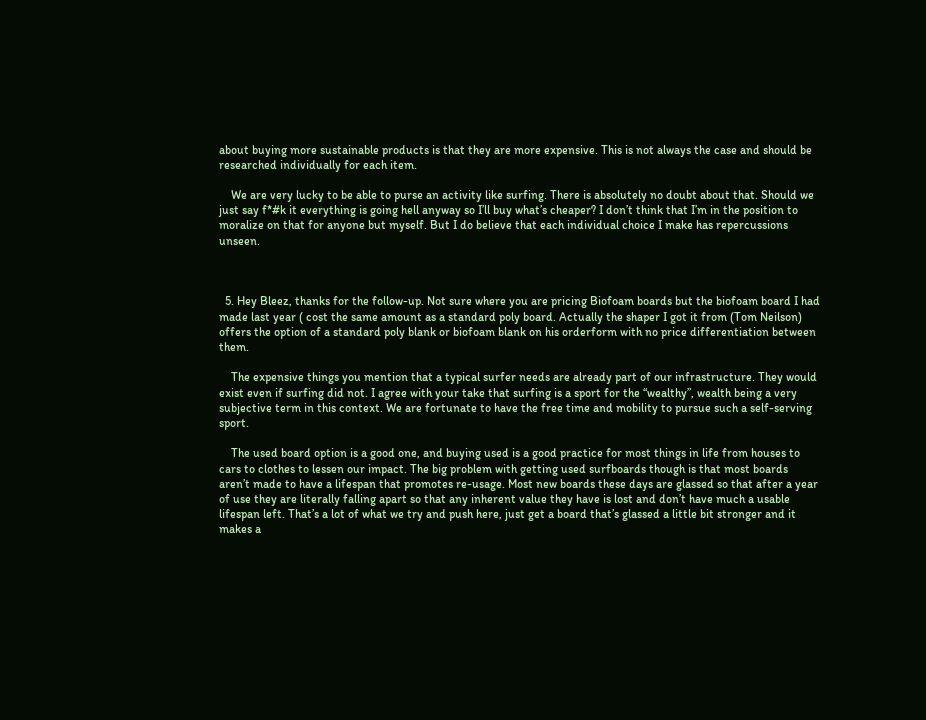about buying more sustainable products is that they are more expensive. This is not always the case and should be researched individually for each item.

    We are very lucky to be able to purse an activity like surfing. There is absolutely no doubt about that. Should we just say f*#k it everything is going hell anyway so I’ll buy what’s cheaper? I don’t think that I’m in the position to moralize on that for anyone but myself. But I do believe that each individual choice I make has repercussions unseen.



  5. Hey Bleez, thanks for the follow-up. Not sure where you are pricing Biofoam boards but the biofoam board I had made last year ( cost the same amount as a standard poly board. Actually the shaper I got it from (Tom Neilson) offers the option of a standard poly blank or biofoam blank on his orderform with no price differentiation between them.

    The expensive things you mention that a typical surfer needs are already part of our infrastructure. They would exist even if surfing did not. I agree with your take that surfing is a sport for the “wealthy”, wealth being a very subjective term in this context. We are fortunate to have the free time and mobility to pursue such a self-serving sport.

    The used board option is a good one, and buying used is a good practice for most things in life from houses to cars to clothes to lessen our impact. The big problem with getting used surfboards though is that most boards aren’t made to have a lifespan that promotes re-usage. Most new boards these days are glassed so that after a year of use they are literally falling apart so that any inherent value they have is lost and don’t have much a usable lifespan left. That’s a lot of what we try and push here, just get a board that’s glassed a little bit stronger and it makes a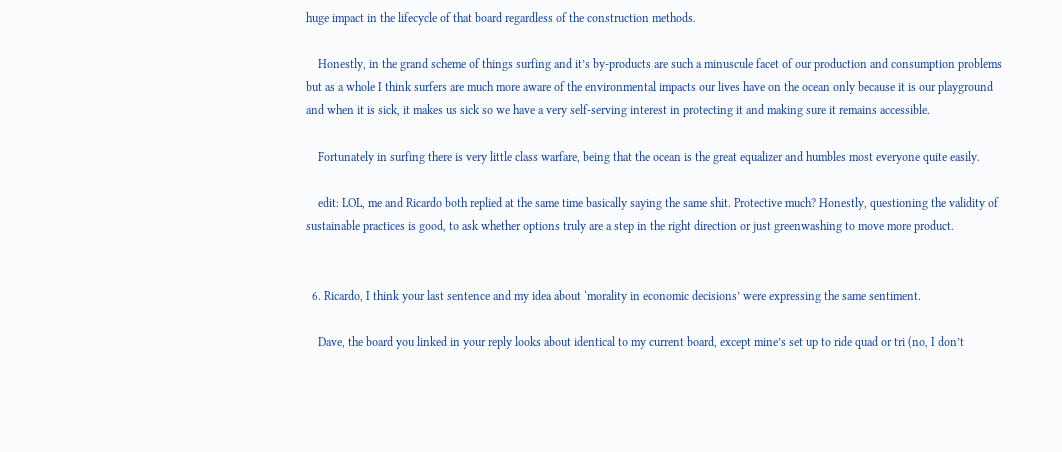huge impact in the lifecycle of that board regardless of the construction methods.

    Honestly, in the grand scheme of things surfing and it’s by-products are such a minuscule facet of our production and consumption problems but as a whole I think surfers are much more aware of the environmental impacts our lives have on the ocean only because it is our playground and when it is sick, it makes us sick so we have a very self-serving interest in protecting it and making sure it remains accessible.

    Fortunately in surfing there is very little class warfare, being that the ocean is the great equalizer and humbles most everyone quite easily.

    edit: LOL, me and Ricardo both replied at the same time basically saying the same shit. Protective much? Honestly, questioning the validity of sustainable practices is good, to ask whether options truly are a step in the right direction or just greenwashing to move more product.


  6. Ricardo, I think your last sentence and my idea about ‘morality in economic decisions’ were expressing the same sentiment.

    Dave, the board you linked in your reply looks about identical to my current board, except mine’s set up to ride quad or tri (no, I don’t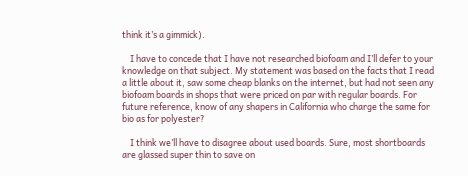think it’s a gimmick).

    I have to concede that I have not researched biofoam and I’ll defer to your knowledge on that subject. My statement was based on the facts that I read a little about it, saw some cheap blanks on the internet, but had not seen any biofoam boards in shops that were priced on par with regular boards. For future reference, know of any shapers in California who charge the same for bio as for polyester?

    I think we’ll have to disagree about used boards. Sure, most shortboards are glassed super thin to save on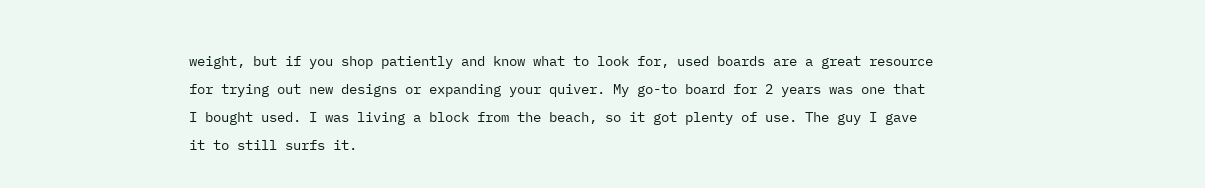weight, but if you shop patiently and know what to look for, used boards are a great resource for trying out new designs or expanding your quiver. My go-to board for 2 years was one that I bought used. I was living a block from the beach, so it got plenty of use. The guy I gave it to still surfs it.